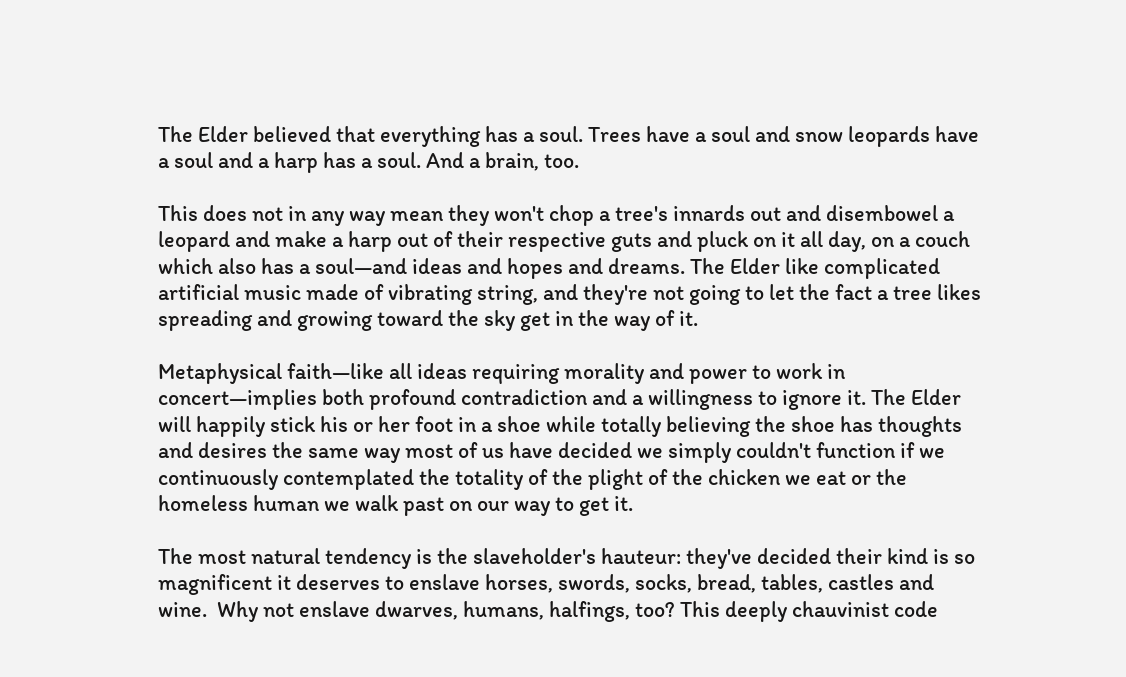The Elder believed that everything has a soul. Trees have a soul and snow leopards have a soul and a harp has a soul. And a brain, too.

This does not in any way mean they won't chop a tree's innards out and disembowel a leopard and make a harp out of their respective guts and pluck on it all day, on a couch which also has a soul—and ideas and hopes and dreams. The Elder like complicated artificial music made of vibrating string, and they're not going to let the fact a tree likes spreading and growing toward the sky get in the way of it.

Metaphysical faith—like all ideas requiring morality and power to work in concert—implies both profound contradiction and a willingness to ignore it. The Elder will happily stick his or her foot in a shoe while totally believing the shoe has thoughts and desires the same way most of us have decided we simply couldn't function if we continuously contemplated the totality of the plight of the chicken we eat or the homeless human we walk past on our way to get it.

The most natural tendency is the slaveholder's hauteur: they've decided their kind is so magnificent it deserves to enslave horses, swords, socks, bread, tables, castles and wine.  Why not enslave dwarves, humans, halfings, too? This deeply chauvinist code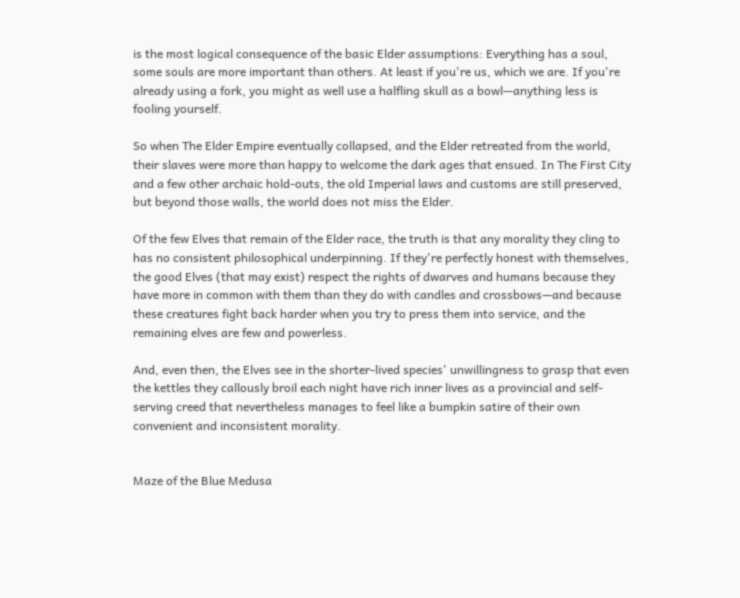is the most logical consequence of the basic Elder assumptions: Everything has a soul, some souls are more important than others. At least if you're us, which we are. If you're already using a fork, you might as well use a halfling skull as a bowl—anything less is fooling yourself.

So when The Elder Empire eventually collapsed, and the Elder retreated from the world, their slaves were more than happy to welcome the dark ages that ensued. In The First City and a few other archaic hold-outs, the old Imperial laws and customs are still preserved, but beyond those walls, the world does not miss the Elder.

Of the few Elves that remain of the Elder race, the truth is that any morality they cling to has no consistent philosophical underpinning. If they're perfectly honest with themselves, the good Elves (that may exist) respect the rights of dwarves and humans because they have more in common with them than they do with candles and crossbows—and because these creatures fight back harder when you try to press them into service, and the remaining elves are few and powerless.

And, even then, the Elves see in the shorter-lived species' unwillingness to grasp that even the kettles they callously broil each night have rich inner lives as a provincial and self-serving creed that nevertheless manages to feel like a bumpkin satire of their own convenient and inconsistent morality.


Maze of the Blue Medusa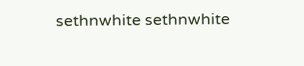sethnwhite sethnwhite